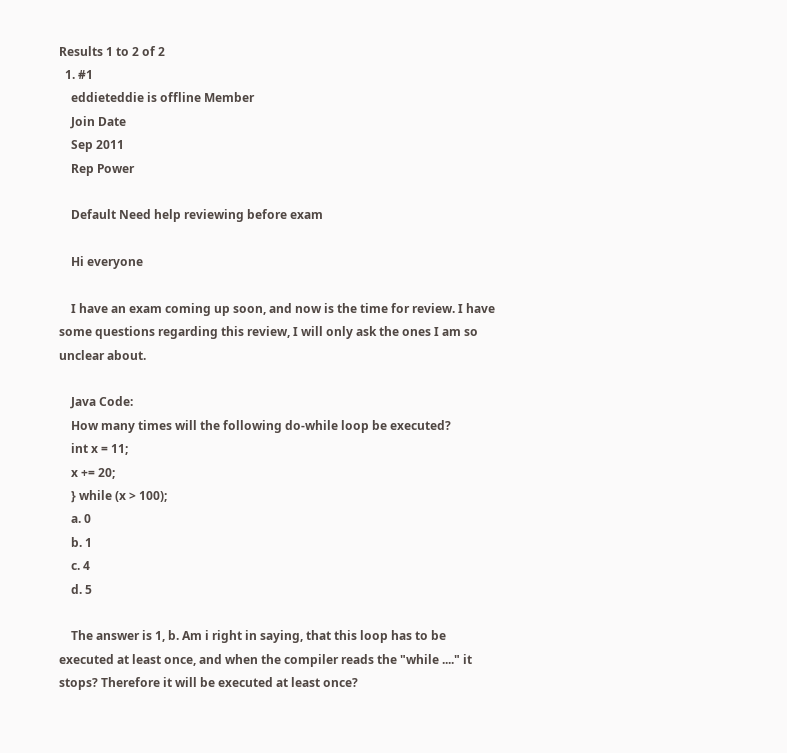Results 1 to 2 of 2
  1. #1
    eddieteddie is offline Member
    Join Date
    Sep 2011
    Rep Power

    Default Need help reviewing before exam

    Hi everyone

    I have an exam coming up soon, and now is the time for review. I have some questions regarding this review, I will only ask the ones I am so unclear about.

    Java Code:
    How many times will the following do-while loop be executed?
    int x = 11;
    x += 20;
    } while (x > 100);
    a. 0
    b. 1
    c. 4
    d. 5

    The answer is 1, b. Am i right in saying, that this loop has to be executed at least once, and when the compiler reads the "while ...." it stops? Therefore it will be executed at least once?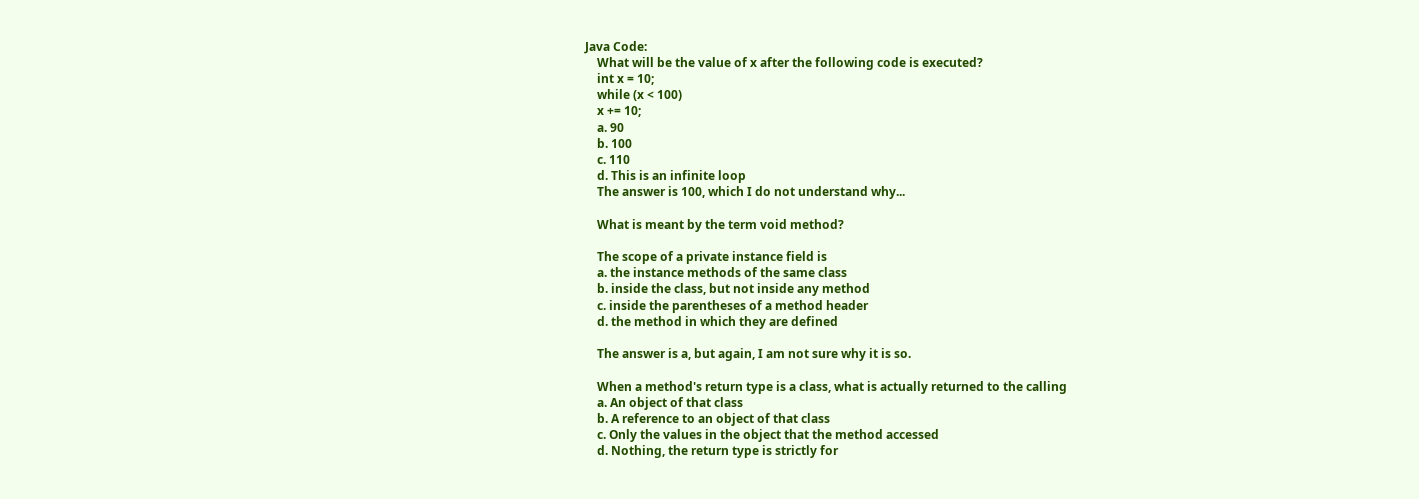Java Code:
    What will be the value of x after the following code is executed?
    int x = 10;
    while (x < 100)
    x += 10;
    a. 90
    b. 100
    c. 110
    d. This is an infinite loop
    The answer is 100, which I do not understand why...

    What is meant by the term void method?

    The scope of a private instance field is
    a. the instance methods of the same class
    b. inside the class, but not inside any method
    c. inside the parentheses of a method header
    d. the method in which they are defined

    The answer is a, but again, I am not sure why it is so.

    When a method's return type is a class, what is actually returned to the calling
    a. An object of that class
    b. A reference to an object of that class
    c. Only the values in the object that the method accessed
    d. Nothing, the return type is strictly for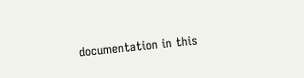documentation in this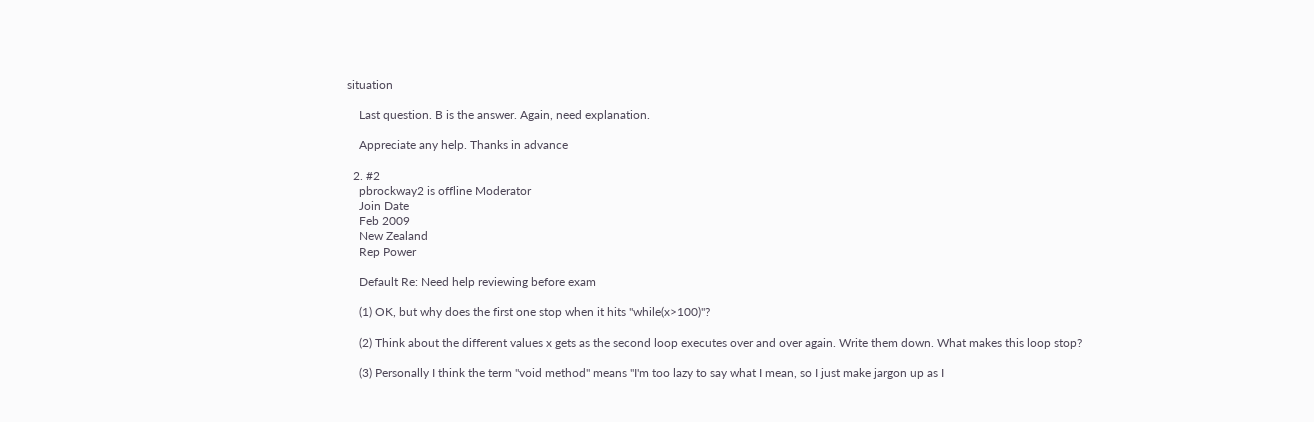situation

    Last question. B is the answer. Again, need explanation.

    Appreciate any help. Thanks in advance

  2. #2
    pbrockway2 is offline Moderator
    Join Date
    Feb 2009
    New Zealand
    Rep Power

    Default Re: Need help reviewing before exam

    (1) OK, but why does the first one stop when it hits "while(x>100)"?

    (2) Think about the different values x gets as the second loop executes over and over again. Write them down. What makes this loop stop?

    (3) Personally I think the term "void method" means "I'm too lazy to say what I mean, so I just make jargon up as I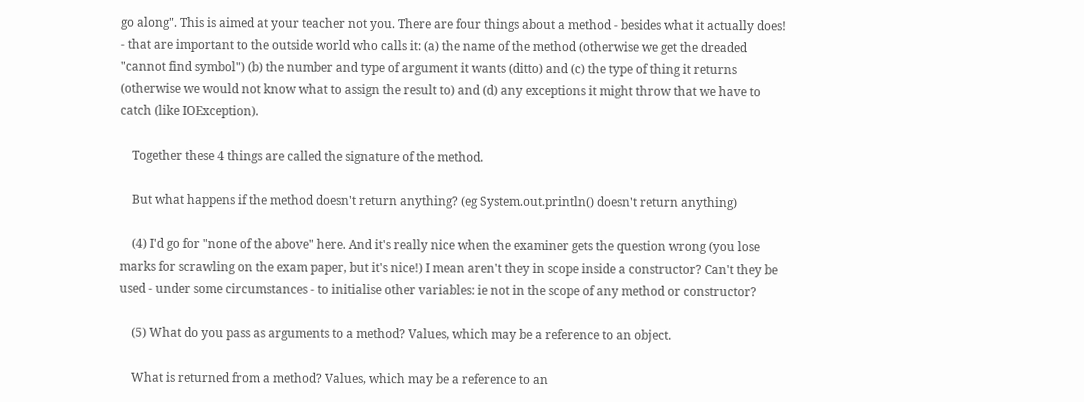go along". This is aimed at your teacher not you. There are four things about a method - besides what it actually does! - that are important to the outside world who calls it: (a) the name of the method (otherwise we get the dreaded "cannot find symbol") (b) the number and type of argument it wants (ditto) and (c) the type of thing it returns (otherwise we would not know what to assign the result to) and (d) any exceptions it might throw that we have to catch (like IOException).

    Together these 4 things are called the signature of the method.

    But what happens if the method doesn't return anything? (eg System.out.println() doesn't return anything)

    (4) I'd go for "none of the above" here. And it's really nice when the examiner gets the question wrong (you lose marks for scrawling on the exam paper, but it's nice!) I mean aren't they in scope inside a constructor? Can't they be used - under some circumstances - to initialise other variables: ie not in the scope of any method or constructor?

    (5) What do you pass as arguments to a method? Values, which may be a reference to an object.

    What is returned from a method? Values, which may be a reference to an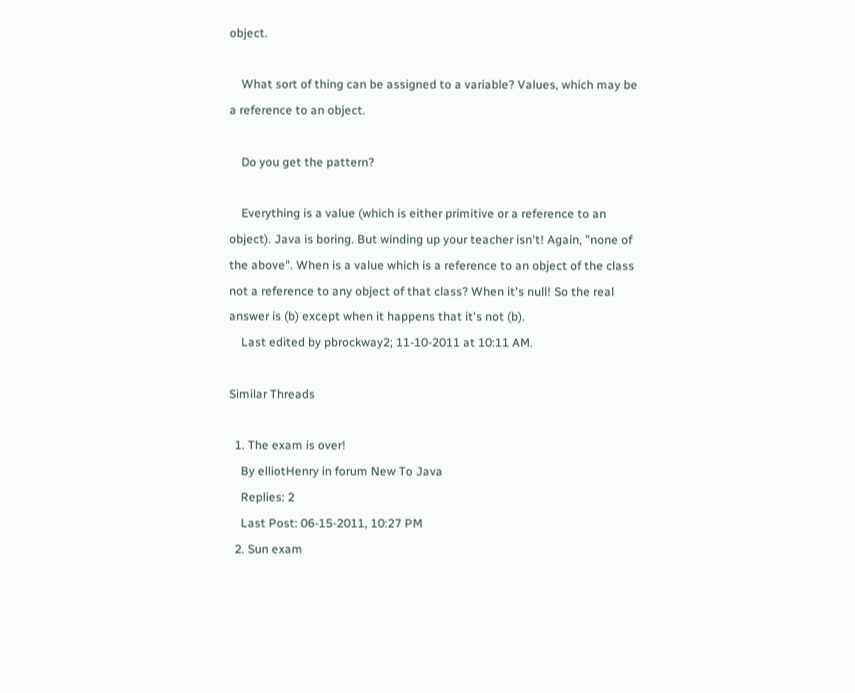object.

    What sort of thing can be assigned to a variable? Values, which may be a reference to an object.

    Do you get the pattern?

    Everything is a value (which is either primitive or a reference to an object). Java is boring. But winding up your teacher isn't! Again, "none of the above". When is a value which is a reference to an object of the class not a reference to any object of that class? When it's null! So the real answer is (b) except when it happens that it's not (b).
    Last edited by pbrockway2; 11-10-2011 at 10:11 AM.

Similar Threads

  1. The exam is over!
    By elliotHenry in forum New To Java
    Replies: 2
    Last Post: 06-15-2011, 10:27 PM
  2. Sun exam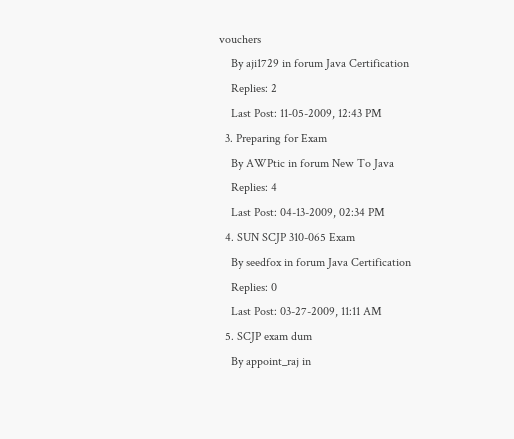vouchers
    By aji1729 in forum Java Certification
    Replies: 2
    Last Post: 11-05-2009, 12:43 PM
  3. Preparing for Exam
    By AWPtic in forum New To Java
    Replies: 4
    Last Post: 04-13-2009, 02:34 PM
  4. SUN SCJP 310-065 Exam
    By seedfox in forum Java Certification
    Replies: 0
    Last Post: 03-27-2009, 11:11 AM
  5. SCJP exam dum
    By appoint_raj in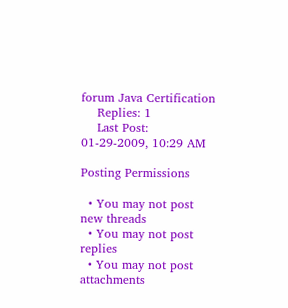forum Java Certification
    Replies: 1
    Last Post: 01-29-2009, 10:29 AM

Posting Permissions

  • You may not post new threads
  • You may not post replies
  • You may not post attachments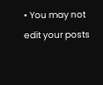• You may not edit your posts